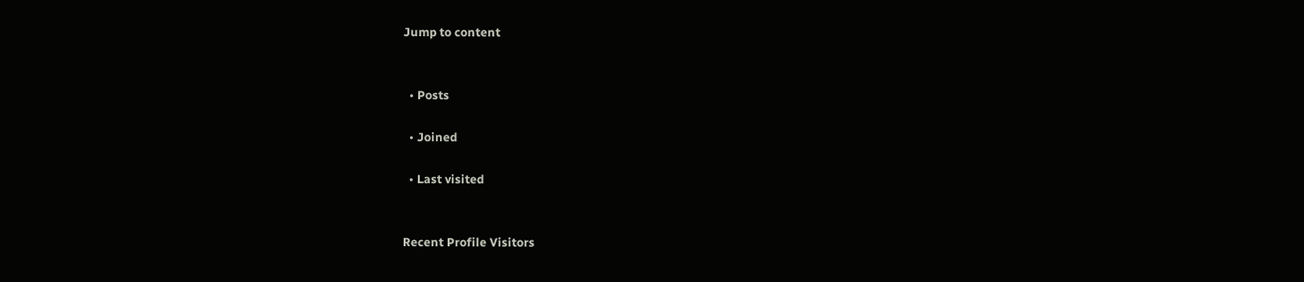Jump to content


  • Posts

  • Joined

  • Last visited


Recent Profile Visitors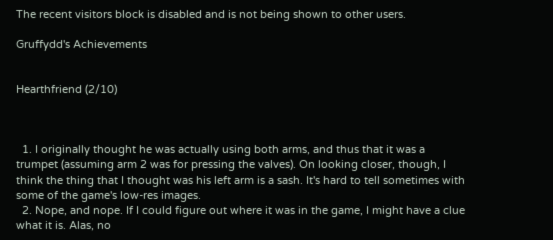The recent visitors block is disabled and is not being shown to other users.

Gruffydd's Achievements


Hearthfriend (2/10)



  1. I originally thought he was actually using both arms, and thus that it was a trumpet (assuming arm 2 was for pressing the valves). On looking closer, though, I think the thing that I thought was his left arm is a sash. It's hard to tell sometimes with some of the game's low-res images.
  2. Nope, and nope. If I could figure out where it was in the game, I might have a clue what it is. Alas, no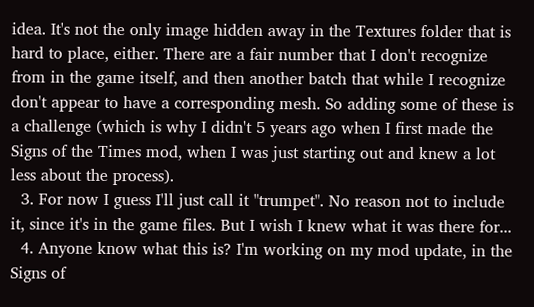idea. It's not the only image hidden away in the Textures folder that is hard to place, either. There are a fair number that I don't recognize from in the game itself, and then another batch that while I recognize don't appear to have a corresponding mesh. So adding some of these is a challenge (which is why I didn't 5 years ago when I first made the Signs of the Times mod, when I was just starting out and knew a lot less about the process).
  3. For now I guess I'll just call it "trumpet". No reason not to include it, since it's in the game files. But I wish I knew what it was there for...
  4. Anyone know what this is? I'm working on my mod update, in the Signs of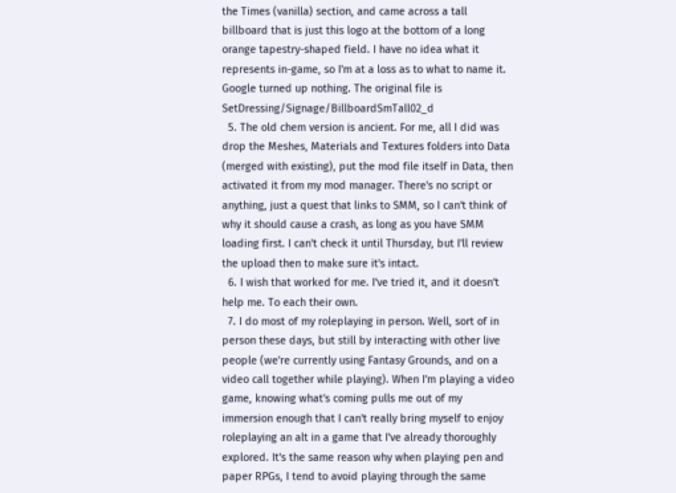the Times (vanilla) section, and came across a tall billboard that is just this logo at the bottom of a long orange tapestry-shaped field. I have no idea what it represents in-game, so I'm at a loss as to what to name it. Google turned up nothing. The original file is SetDressing/Signage/BillboardSmTall02_d
  5. The old chem version is ancient. For me, all I did was drop the Meshes, Materials and Textures folders into Data (merged with existing), put the mod file itself in Data, then activated it from my mod manager. There's no script or anything, just a quest that links to SMM, so I can't think of why it should cause a crash, as long as you have SMM loading first. I can't check it until Thursday, but I'll review the upload then to make sure it's intact.
  6. I wish that worked for me. I've tried it, and it doesn't help me. To each their own.
  7. I do most of my roleplaying in person. Well, sort of in person these days, but still by interacting with other live people (we're currently using Fantasy Grounds, and on a video call together while playing). When I'm playing a video game, knowing what's coming pulls me out of my immersion enough that I can't really bring myself to enjoy roleplaying an alt in a game that I've already thoroughly explored. It's the same reason why when playing pen and paper RPGs, I tend to avoid playing through the same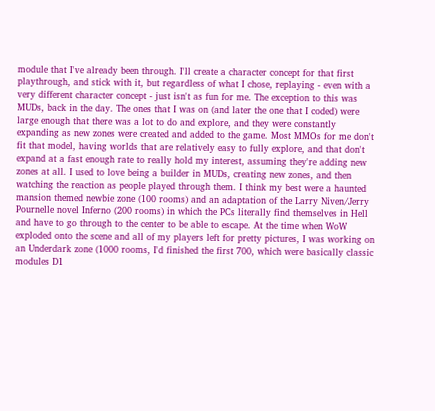module that I've already been through. I'll create a character concept for that first playthrough, and stick with it, but regardless of what I chose, replaying - even with a very different character concept - just isn't as fun for me. The exception to this was MUDs, back in the day. The ones that I was on (and later the one that I coded) were large enough that there was a lot to do and explore, and they were constantly expanding as new zones were created and added to the game. Most MMOs for me don't fit that model, having worlds that are relatively easy to fully explore, and that don't expand at a fast enough rate to really hold my interest, assuming they're adding new zones at all. I used to love being a builder in MUDs, creating new zones, and then watching the reaction as people played through them. I think my best were a haunted mansion themed newbie zone (100 rooms) and an adaptation of the Larry Niven/Jerry Pournelle novel Inferno (200 rooms) in which the PCs literally find themselves in Hell and have to go through to the center to be able to escape. At the time when WoW exploded onto the scene and all of my players left for pretty pictures, I was working on an Underdark zone (1000 rooms, I'd finished the first 700, which were basically classic modules D1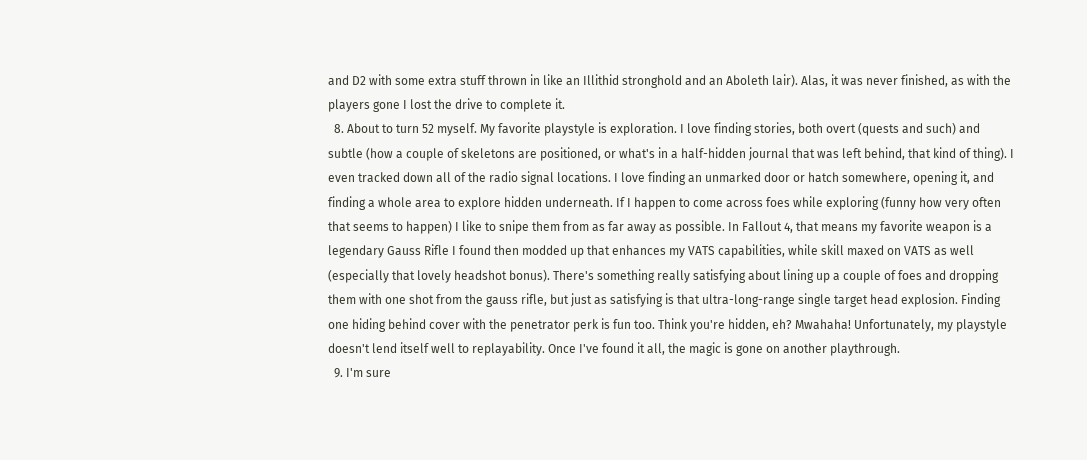and D2 with some extra stuff thrown in like an Illithid stronghold and an Aboleth lair). Alas, it was never finished, as with the players gone I lost the drive to complete it.
  8. About to turn 52 myself. My favorite playstyle is exploration. I love finding stories, both overt (quests and such) and subtle (how a couple of skeletons are positioned, or what's in a half-hidden journal that was left behind, that kind of thing). I even tracked down all of the radio signal locations. I love finding an unmarked door or hatch somewhere, opening it, and finding a whole area to explore hidden underneath. If I happen to come across foes while exploring (funny how very often that seems to happen) I like to snipe them from as far away as possible. In Fallout 4, that means my favorite weapon is a legendary Gauss Rifle I found then modded up that enhances my VATS capabilities, while skill maxed on VATS as well (especially that lovely headshot bonus). There's something really satisfying about lining up a couple of foes and dropping them with one shot from the gauss rifle, but just as satisfying is that ultra-long-range single target head explosion. Finding one hiding behind cover with the penetrator perk is fun too. Think you're hidden, eh? Mwahaha! Unfortunately, my playstyle doesn't lend itself well to replayability. Once I've found it all, the magic is gone on another playthrough.
  9. I'm sure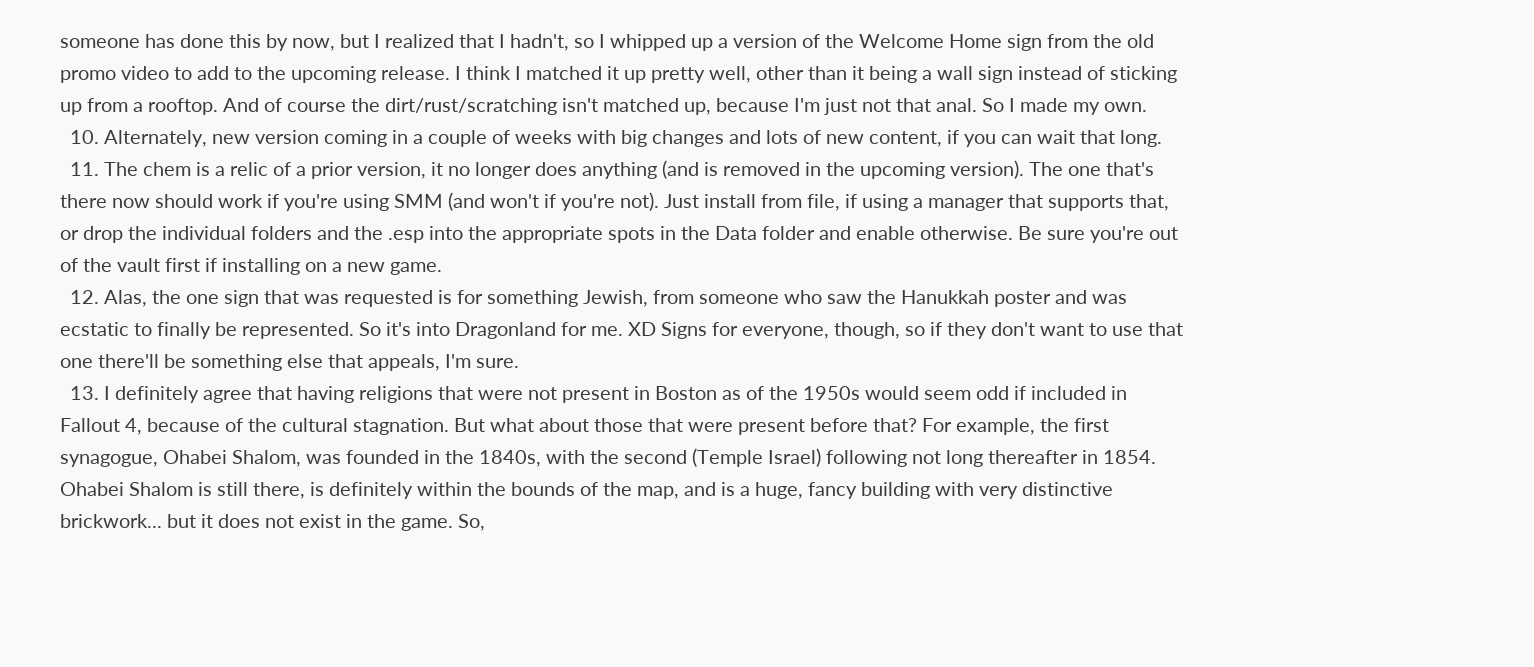someone has done this by now, but I realized that I hadn't, so I whipped up a version of the Welcome Home sign from the old promo video to add to the upcoming release. I think I matched it up pretty well, other than it being a wall sign instead of sticking up from a rooftop. And of course the dirt/rust/scratching isn't matched up, because I'm just not that anal. So I made my own.
  10. Alternately, new version coming in a couple of weeks with big changes and lots of new content, if you can wait that long.
  11. The chem is a relic of a prior version, it no longer does anything (and is removed in the upcoming version). The one that's there now should work if you're using SMM (and won't if you're not). Just install from file, if using a manager that supports that, or drop the individual folders and the .esp into the appropriate spots in the Data folder and enable otherwise. Be sure you're out of the vault first if installing on a new game.
  12. Alas, the one sign that was requested is for something Jewish, from someone who saw the Hanukkah poster and was ecstatic to finally be represented. So it's into Dragonland for me. XD Signs for everyone, though, so if they don't want to use that one there'll be something else that appeals, I'm sure.
  13. I definitely agree that having religions that were not present in Boston as of the 1950s would seem odd if included in Fallout 4, because of the cultural stagnation. But what about those that were present before that? For example, the first synagogue, Ohabei Shalom, was founded in the 1840s, with the second (Temple Israel) following not long thereafter in 1854. Ohabei Shalom is still there, is definitely within the bounds of the map, and is a huge, fancy building with very distinctive brickwork... but it does not exist in the game. So,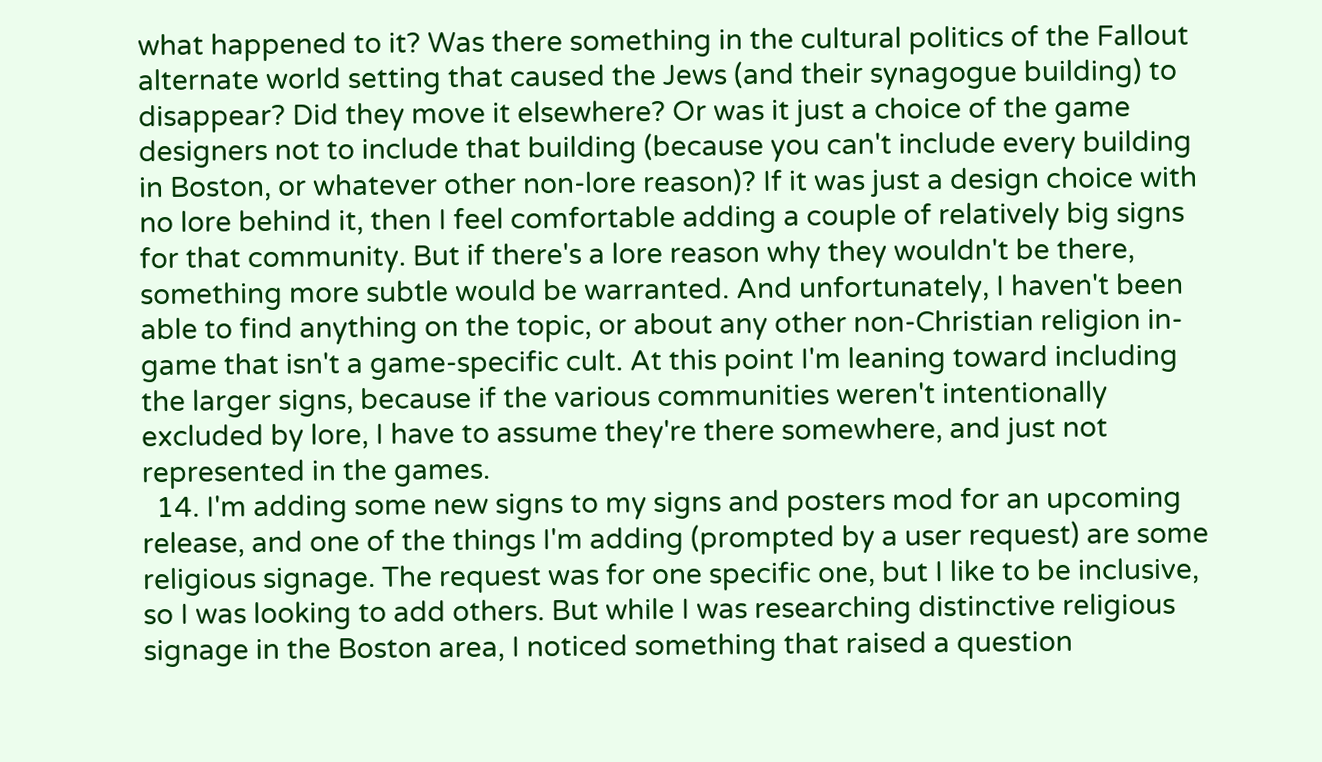what happened to it? Was there something in the cultural politics of the Fallout alternate world setting that caused the Jews (and their synagogue building) to disappear? Did they move it elsewhere? Or was it just a choice of the game designers not to include that building (because you can't include every building in Boston, or whatever other non-lore reason)? If it was just a design choice with no lore behind it, then I feel comfortable adding a couple of relatively big signs for that community. But if there's a lore reason why they wouldn't be there, something more subtle would be warranted. And unfortunately, I haven't been able to find anything on the topic, or about any other non-Christian religion in-game that isn't a game-specific cult. At this point I'm leaning toward including the larger signs, because if the various communities weren't intentionally excluded by lore, I have to assume they're there somewhere, and just not represented in the games.
  14. I'm adding some new signs to my signs and posters mod for an upcoming release, and one of the things I'm adding (prompted by a user request) are some religious signage. The request was for one specific one, but I like to be inclusive, so I was looking to add others. But while I was researching distinctive religious signage in the Boston area, I noticed something that raised a question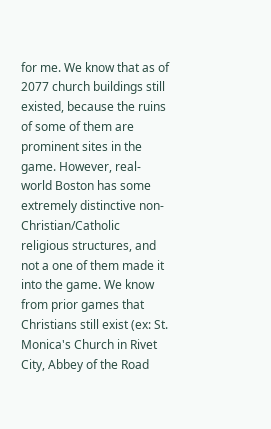for me. We know that as of 2077 church buildings still existed, because the ruins of some of them are prominent sites in the game. However, real-world Boston has some extremely distinctive non-Christian/Catholic religious structures, and not a one of them made it into the game. We know from prior games that Christians still exist (ex: St. Monica's Church in Rivet City, Abbey of the Road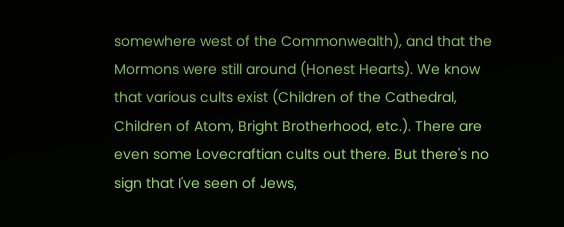somewhere west of the Commonwealth), and that the Mormons were still around (Honest Hearts). We know that various cults exist (Children of the Cathedral, Children of Atom, Bright Brotherhood, etc.). There are even some Lovecraftian cults out there. But there's no sign that I've seen of Jews,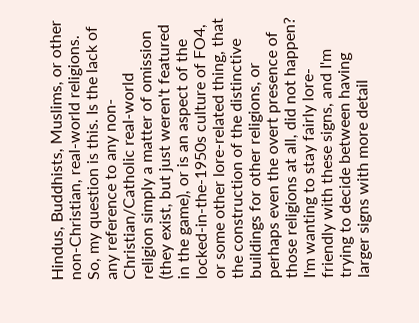Hindus, Buddhists, Muslims, or other non-Christian, real-world religions. So, my question is this. Is the lack of any reference to any non-Christian/Catholic real-world religion simply a matter of omission (they exist, but just weren't featured in the game), or is an aspect of the locked-in-the-1950s culture of FO4, or some other lore-related thing, that the construction of the distinctive buildings for other religions, or perhaps even the overt presence of those religions at all, did not happen? I'm wanting to stay fairly lore-friendly with these signs, and I'm trying to decide between having larger signs with more detail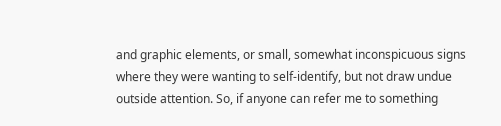and graphic elements, or small, somewhat inconspicuous signs where they were wanting to self-identify, but not draw undue outside attention. So, if anyone can refer me to something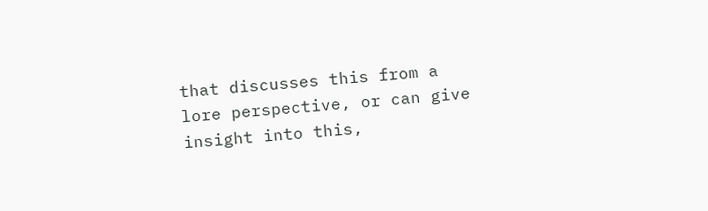that discusses this from a lore perspective, or can give insight into this,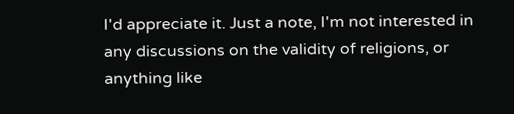I'd appreciate it. Just a note, I'm not interested in any discussions on the validity of religions, or anything like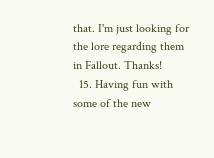that. I'm just looking for the lore regarding them in Fallout. Thanks!
  15. Having fun with some of the new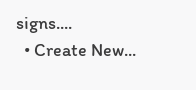signs....
  • Create New...